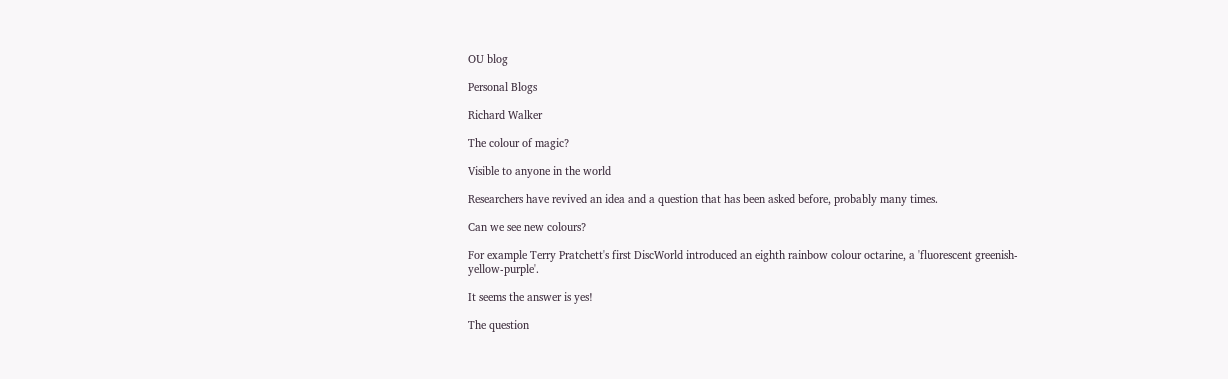OU blog

Personal Blogs

Richard Walker

The colour of magic?

Visible to anyone in the world

Researchers have revived an idea and a question that has been asked before, probably many times.

Can we see new colours?

For example Terry Pratchett's first DiscWorld introduced an eighth rainbow colour octarine, a 'fluorescent greenish-yellow-purple'.

It seems the answer is yes!

The question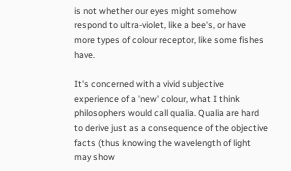is not whether our eyes might somehow respond to ultra-violet, like a bee's, or have more types of colour receptor, like some fishes have.

It's concerned with a vivid subjective experience of a 'new' colour, what I think philosophers would call qualia. Qualia are hard to derive just as a consequence of the objective facts (thus knowing the wavelength of light may show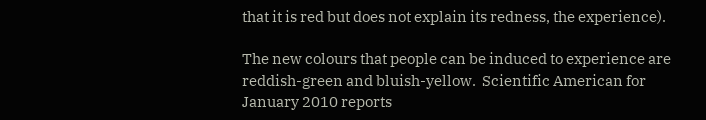that it is red but does not explain its redness, the experience).

The new colours that people can be induced to experience are reddish-green and bluish-yellow.  Scientific American for January 2010 reports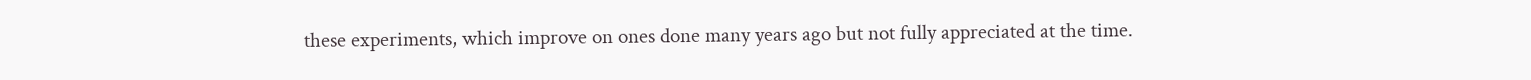these experiments, which improve on ones done many years ago but not fully appreciated at the time.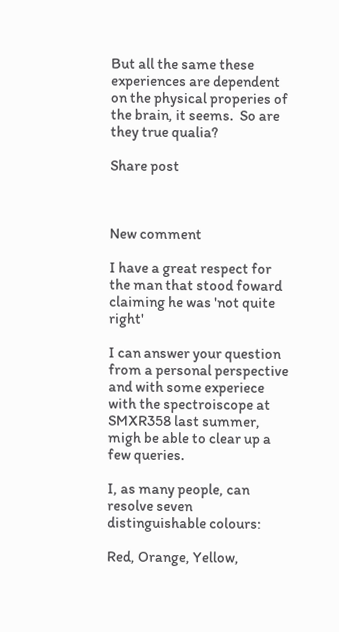But all the same these experiences are dependent on the physical properies of the brain, it seems.  So are they true qualia?

Share post



New comment

I have a great respect for the man that stood foward claiming he was 'not quite right'

I can answer your question from a personal perspective and with some experiece with the spectroiscope at SMXR358 last summer, migh be able to clear up a few queries.

I, as many people, can resolve seven distinguishable colours:

Red, Orange, Yellow,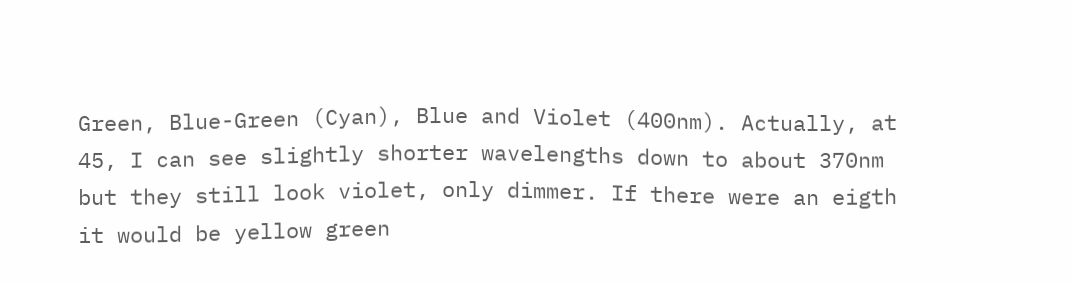Green, Blue-Green (Cyan), Blue and Violet (400nm). Actually, at 45, I can see slightly shorter wavelengths down to about 370nm but they still look violet, only dimmer. If there were an eigth it would be yellow green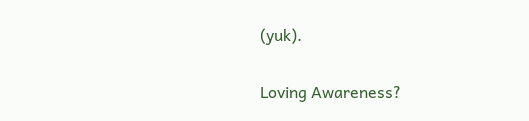(yuk).


Loving Awareness?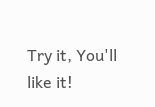Try it, You'll like it!